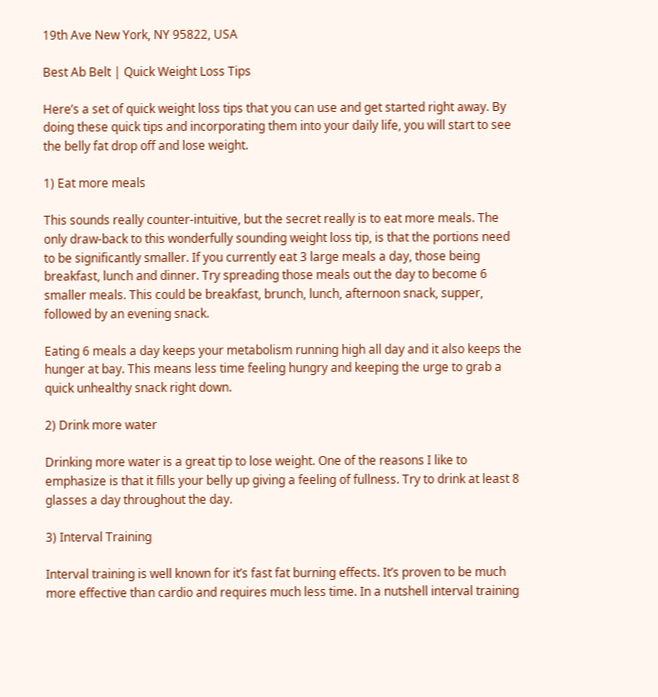19th Ave New York, NY 95822, USA

Best Ab Belt | Quick Weight Loss Tips

Here’s a set of quick weight loss tips that you can use and get started right away. By doing these quick tips and incorporating them into your daily life, you will start to see the belly fat drop off and lose weight.

1) Eat more meals

This sounds really counter-intuitive, but the secret really is to eat more meals. The only draw-back to this wonderfully sounding weight loss tip, is that the portions need to be significantly smaller. If you currently eat 3 large meals a day, those being breakfast, lunch and dinner. Try spreading those meals out the day to become 6 smaller meals. This could be breakfast, brunch, lunch, afternoon snack, supper, followed by an evening snack.

Eating 6 meals a day keeps your metabolism running high all day and it also keeps the hunger at bay. This means less time feeling hungry and keeping the urge to grab a quick unhealthy snack right down.

2) Drink more water

Drinking more water is a great tip to lose weight. One of the reasons I like to emphasize is that it fills your belly up giving a feeling of fullness. Try to drink at least 8 glasses a day throughout the day.

3) Interval Training

Interval training is well known for it’s fast fat burning effects. It’s proven to be much more effective than cardio and requires much less time. In a nutshell interval training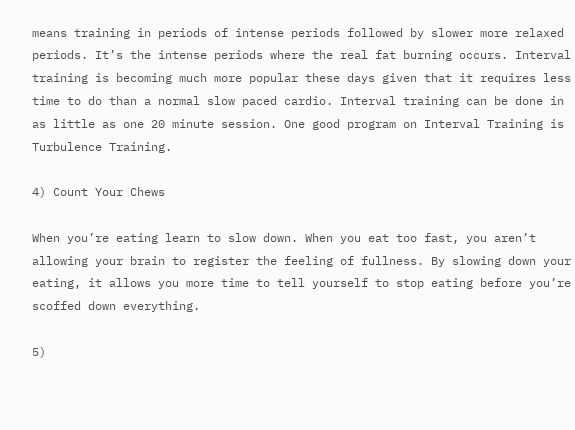means training in periods of intense periods followed by slower more relaxed periods. It’s the intense periods where the real fat burning occurs. Interval training is becoming much more popular these days given that it requires less time to do than a normal slow paced cardio. Interval training can be done in as little as one 20 minute session. One good program on Interval Training is Turbulence Training.

4) Count Your Chews

When you’re eating learn to slow down. When you eat too fast, you aren’t allowing your brain to register the feeling of fullness. By slowing down your eating, it allows you more time to tell yourself to stop eating before you’re scoffed down everything.

5)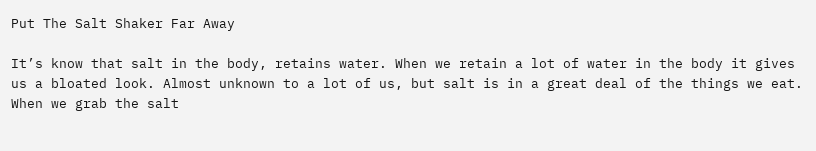Put The Salt Shaker Far Away

It’s know that salt in the body, retains water. When we retain a lot of water in the body it gives us a bloated look. Almost unknown to a lot of us, but salt is in a great deal of the things we eat. When we grab the salt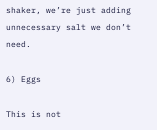shaker, we’re just adding unnecessary salt we don’t need.

6) Eggs

This is not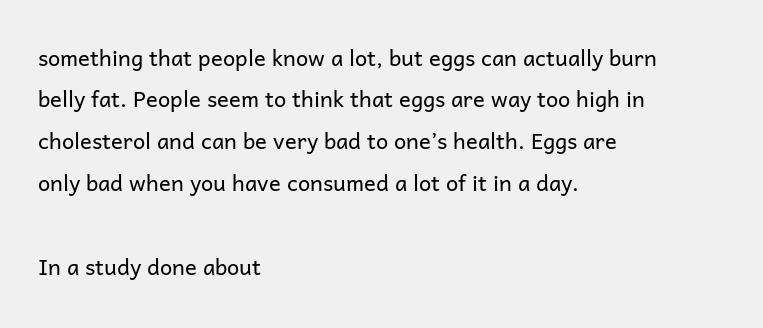something that people know a lot, but eggs can actually burn belly fat. People seem to think that eggs are way too high in cholesterol and can be very bad to one’s health. Eggs are only bad when you have consumed a lot of it in a day.

In a study done about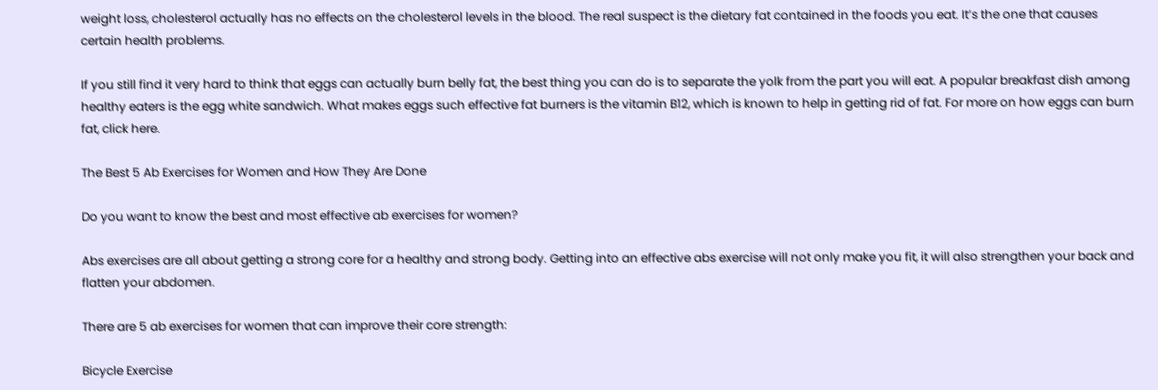weight loss, cholesterol actually has no effects on the cholesterol levels in the blood. The real suspect is the dietary fat contained in the foods you eat. It’s the one that causes certain health problems.

If you still find it very hard to think that eggs can actually burn belly fat, the best thing you can do is to separate the yolk from the part you will eat. A popular breakfast dish among healthy eaters is the egg white sandwich. What makes eggs such effective fat burners is the vitamin B12, which is known to help in getting rid of fat. For more on how eggs can burn fat, click here.

The Best 5 Ab Exercises for Women and How They Are Done

Do you want to know the best and most effective ab exercises for women?

Abs exercises are all about getting a strong core for a healthy and strong body. Getting into an effective abs exercise will not only make you fit, it will also strengthen your back and flatten your abdomen.

There are 5 ab exercises for women that can improve their core strength:

Bicycle Exercise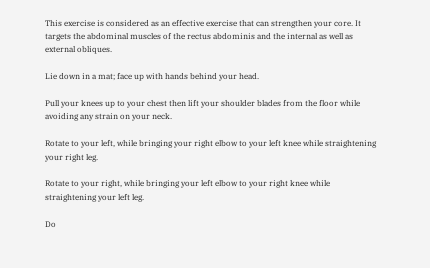This exercise is considered as an effective exercise that can strengthen your core. It targets the abdominal muscles of the rectus abdominis and the internal as well as external obliques.

Lie down in a mat; face up with hands behind your head.

Pull your knees up to your chest then lift your shoulder blades from the floor while avoiding any strain on your neck.

Rotate to your left, while bringing your right elbow to your left knee while straightening your right leg.

Rotate to your right, while bringing your left elbow to your right knee while straightening your left leg.

Do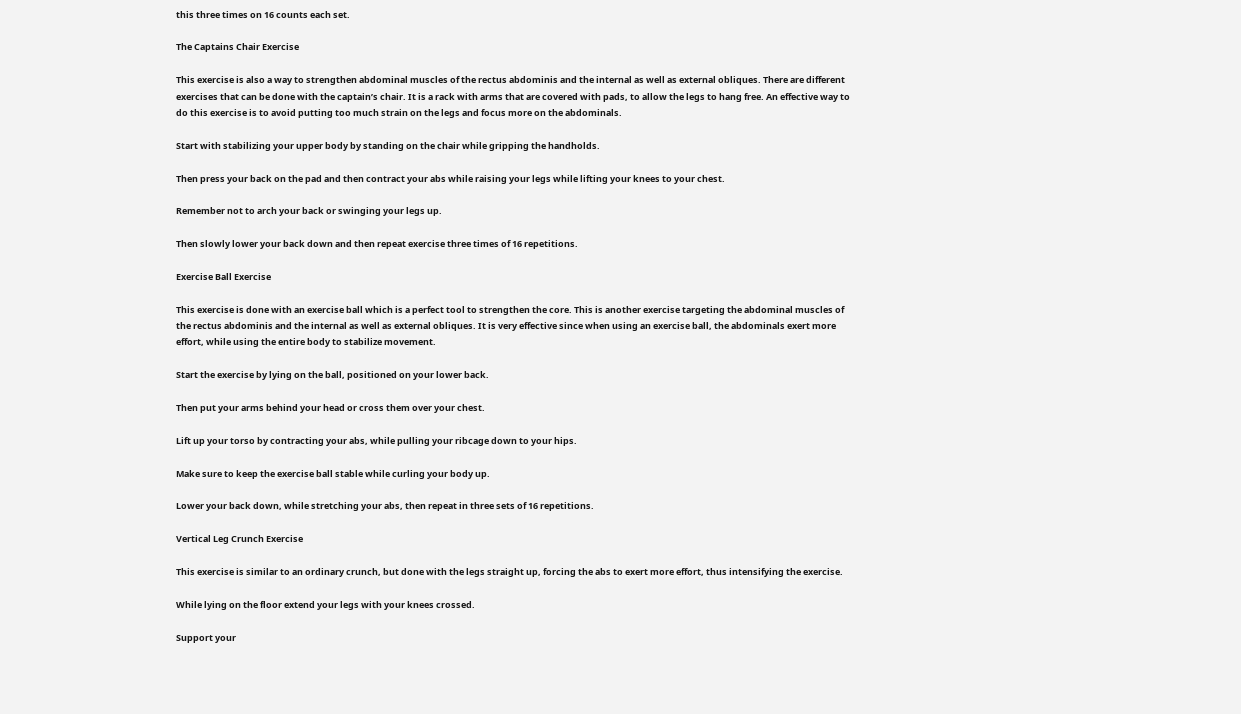this three times on 16 counts each set.

The Captains Chair Exercise

This exercise is also a way to strengthen abdominal muscles of the rectus abdominis and the internal as well as external obliques. There are different exercises that can be done with the captain’s chair. It is a rack with arms that are covered with pads, to allow the legs to hang free. An effective way to do this exercise is to avoid putting too much strain on the legs and focus more on the abdominals.

Start with stabilizing your upper body by standing on the chair while gripping the handholds.

Then press your back on the pad and then contract your abs while raising your legs while lifting your knees to your chest.

Remember not to arch your back or swinging your legs up.

Then slowly lower your back down and then repeat exercise three times of 16 repetitions.

Exercise Ball Exercise

This exercise is done with an exercise ball which is a perfect tool to strengthen the core. This is another exercise targeting the abdominal muscles of the rectus abdominis and the internal as well as external obliques. It is very effective since when using an exercise ball, the abdominals exert more effort, while using the entire body to stabilize movement.

Start the exercise by lying on the ball, positioned on your lower back.

Then put your arms behind your head or cross them over your chest.

Lift up your torso by contracting your abs, while pulling your ribcage down to your hips.

Make sure to keep the exercise ball stable while curling your body up.

Lower your back down, while stretching your abs, then repeat in three sets of 16 repetitions.

Vertical Leg Crunch Exercise

This exercise is similar to an ordinary crunch, but done with the legs straight up, forcing the abs to exert more effort, thus intensifying the exercise.

While lying on the floor extend your legs with your knees crossed.

Support your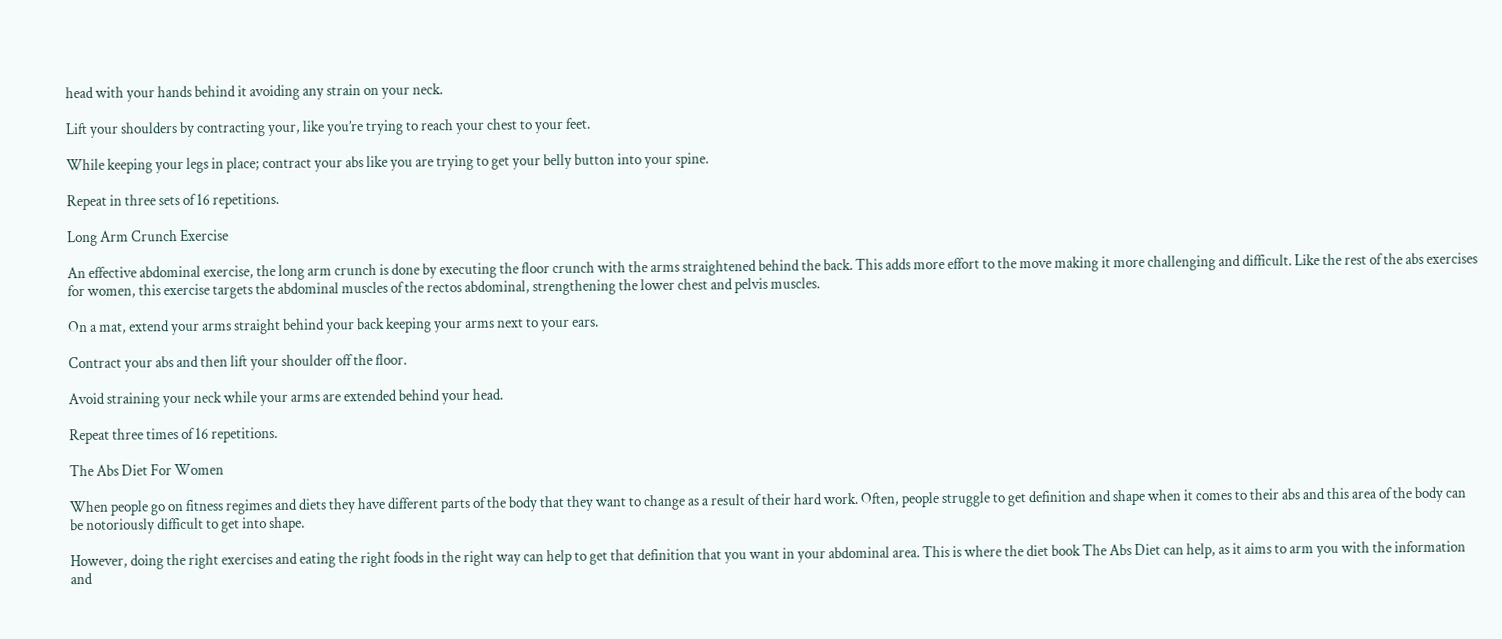head with your hands behind it avoiding any strain on your neck.

Lift your shoulders by contracting your, like you’re trying to reach your chest to your feet.

While keeping your legs in place; contract your abs like you are trying to get your belly button into your spine.

Repeat in three sets of 16 repetitions.

Long Arm Crunch Exercise

An effective abdominal exercise, the long arm crunch is done by executing the floor crunch with the arms straightened behind the back. This adds more effort to the move making it more challenging and difficult. Like the rest of the abs exercises for women, this exercise targets the abdominal muscles of the rectos abdominal, strengthening the lower chest and pelvis muscles.

On a mat, extend your arms straight behind your back keeping your arms next to your ears.

Contract your abs and then lift your shoulder off the floor.

Avoid straining your neck while your arms are extended behind your head.

Repeat three times of 16 repetitions.

The Abs Diet For Women

When people go on fitness regimes and diets they have different parts of the body that they want to change as a result of their hard work. Often, people struggle to get definition and shape when it comes to their abs and this area of the body can be notoriously difficult to get into shape.

However, doing the right exercises and eating the right foods in the right way can help to get that definition that you want in your abdominal area. This is where the diet book The Abs Diet can help, as it aims to arm you with the information and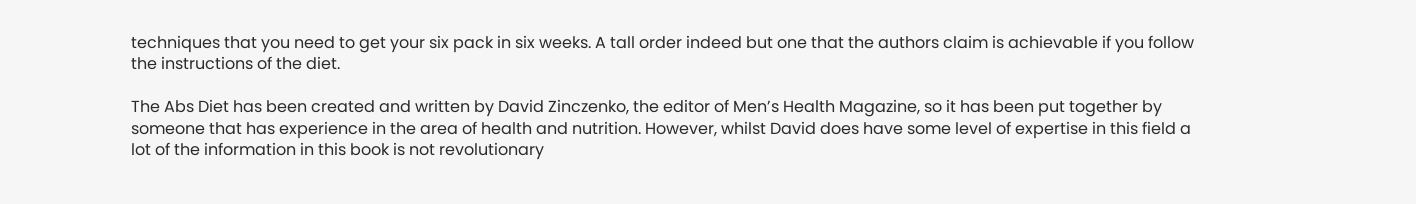techniques that you need to get your six pack in six weeks. A tall order indeed but one that the authors claim is achievable if you follow the instructions of the diet.

The Abs Diet has been created and written by David Zinczenko, the editor of Men’s Health Magazine, so it has been put together by someone that has experience in the area of health and nutrition. However, whilst David does have some level of expertise in this field a lot of the information in this book is not revolutionary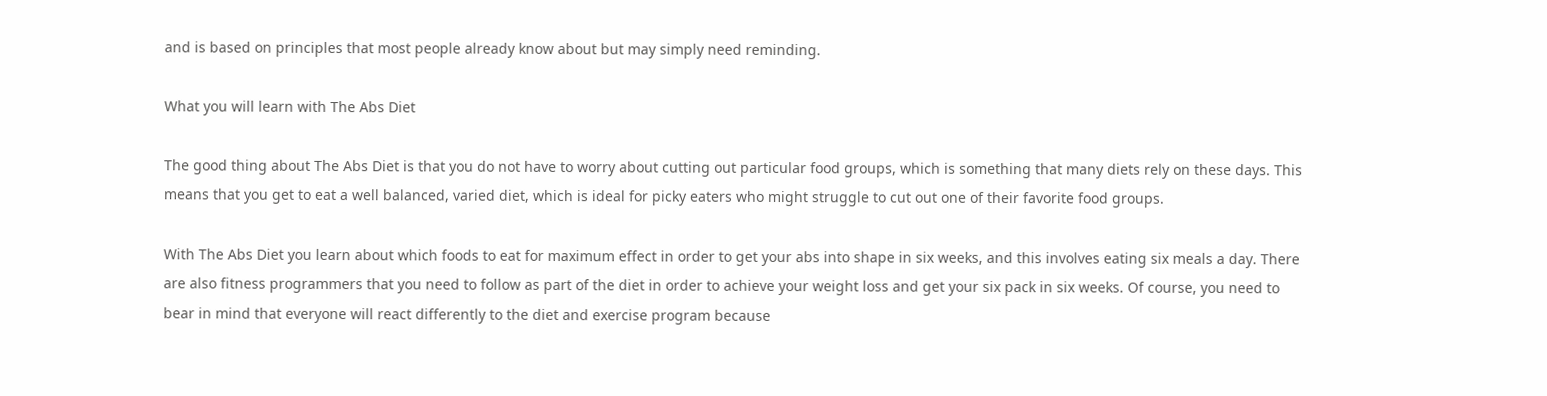and is based on principles that most people already know about but may simply need reminding.

What you will learn with The Abs Diet

The good thing about The Abs Diet is that you do not have to worry about cutting out particular food groups, which is something that many diets rely on these days. This means that you get to eat a well balanced, varied diet, which is ideal for picky eaters who might struggle to cut out one of their favorite food groups.

With The Abs Diet you learn about which foods to eat for maximum effect in order to get your abs into shape in six weeks, and this involves eating six meals a day. There are also fitness programmers that you need to follow as part of the diet in order to achieve your weight loss and get your six pack in six weeks. Of course, you need to bear in mind that everyone will react differently to the diet and exercise program because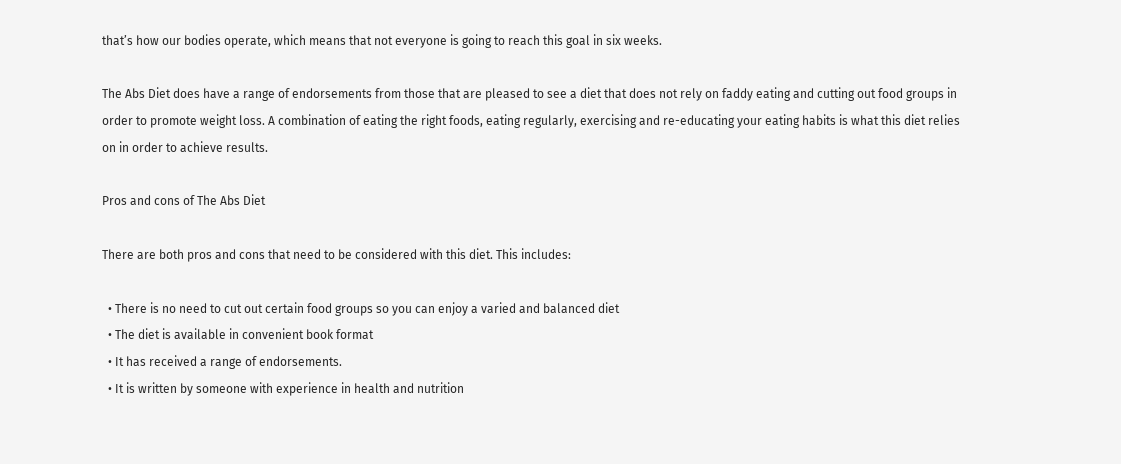that’s how our bodies operate, which means that not everyone is going to reach this goal in six weeks.

The Abs Diet does have a range of endorsements from those that are pleased to see a diet that does not rely on faddy eating and cutting out food groups in order to promote weight loss. A combination of eating the right foods, eating regularly, exercising and re-educating your eating habits is what this diet relies on in order to achieve results.

Pros and cons of The Abs Diet

There are both pros and cons that need to be considered with this diet. This includes:

  • There is no need to cut out certain food groups so you can enjoy a varied and balanced diet
  • The diet is available in convenient book format
  • It has received a range of endorsements.
  • It is written by someone with experience in health and nutrition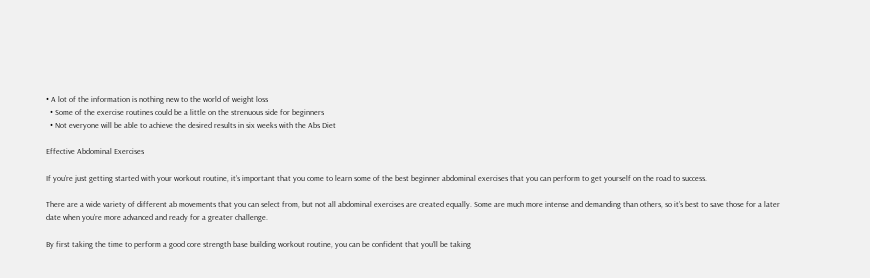• A lot of the information is nothing new to the world of weight loss
  • Some of the exercise routines could be a little on the strenuous side for beginners
  • Not everyone will be able to achieve the desired results in six weeks with the Abs Diet

Effective Abdominal Exercises

If you’re just getting started with your workout routine, it’s important that you come to learn some of the best beginner abdominal exercises that you can perform to get yourself on the road to success.

There are a wide variety of different ab movements that you can select from, but not all abdominal exercises are created equally. Some are much more intense and demanding than others, so it’s best to save those for a later date when you’re more advanced and ready for a greater challenge.

By first taking the time to perform a good core strength base building workout routine, you can be confident that you’ll be taking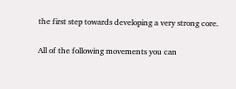the first step towards developing a very strong core.

All of the following movements you can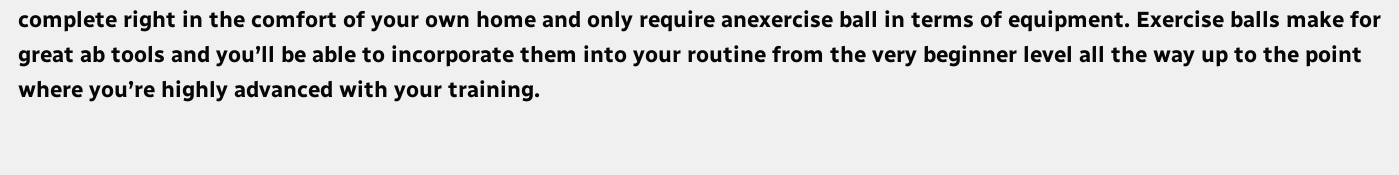complete right in the comfort of your own home and only require anexercise ball in terms of equipment. Exercise balls make for great ab tools and you’ll be able to incorporate them into your routine from the very beginner level all the way up to the point where you’re highly advanced with your training.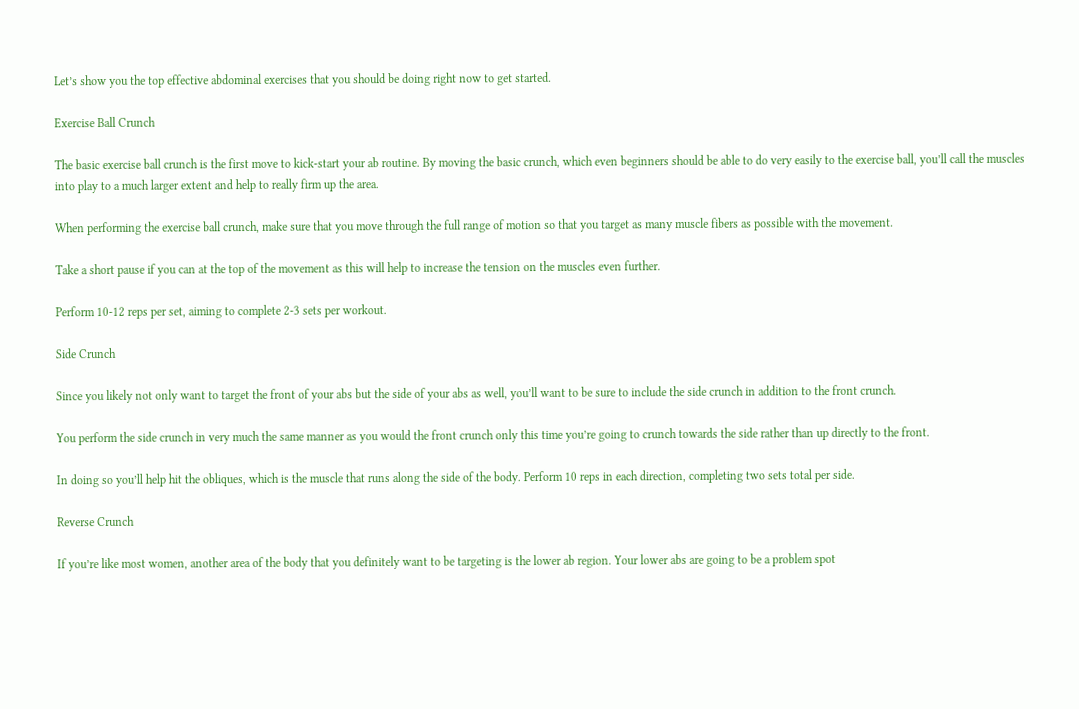Let’s show you the top effective abdominal exercises that you should be doing right now to get started.

Exercise Ball Crunch

The basic exercise ball crunch is the first move to kick-start your ab routine. By moving the basic crunch, which even beginners should be able to do very easily to the exercise ball, you’ll call the muscles into play to a much larger extent and help to really firm up the area.

When performing the exercise ball crunch, make sure that you move through the full range of motion so that you target as many muscle fibers as possible with the movement.

Take a short pause if you can at the top of the movement as this will help to increase the tension on the muscles even further.

Perform 10-12 reps per set, aiming to complete 2-3 sets per workout.

Side Crunch

Since you likely not only want to target the front of your abs but the side of your abs as well, you’ll want to be sure to include the side crunch in addition to the front crunch.

You perform the side crunch in very much the same manner as you would the front crunch only this time you’re going to crunch towards the side rather than up directly to the front.

In doing so you’ll help hit the obliques, which is the muscle that runs along the side of the body. Perform 10 reps in each direction, completing two sets total per side.

Reverse Crunch

If you’re like most women, another area of the body that you definitely want to be targeting is the lower ab region. Your lower abs are going to be a problem spot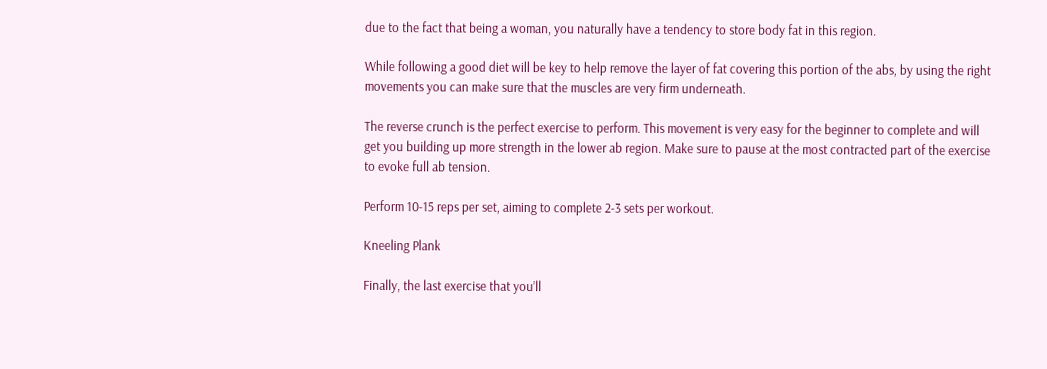due to the fact that being a woman, you naturally have a tendency to store body fat in this region.

While following a good diet will be key to help remove the layer of fat covering this portion of the abs, by using the right movements you can make sure that the muscles are very firm underneath.

The reverse crunch is the perfect exercise to perform. This movement is very easy for the beginner to complete and will get you building up more strength in the lower ab region. Make sure to pause at the most contracted part of the exercise to evoke full ab tension.

Perform 10-15 reps per set, aiming to complete 2-3 sets per workout.

Kneeling Plank

Finally, the last exercise that you’ll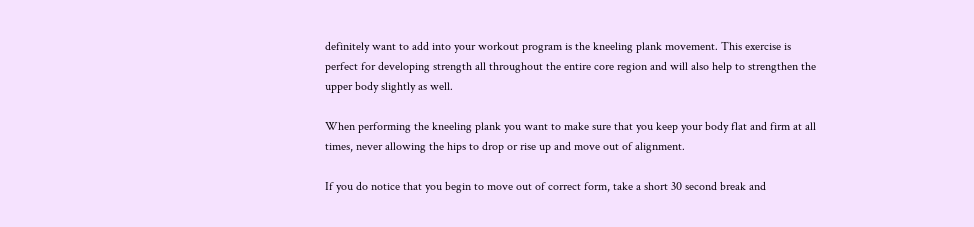definitely want to add into your workout program is the kneeling plank movement. This exercise is perfect for developing strength all throughout the entire core region and will also help to strengthen the upper body slightly as well.

When performing the kneeling plank you want to make sure that you keep your body flat and firm at all times, never allowing the hips to drop or rise up and move out of alignment.

If you do notice that you begin to move out of correct form, take a short 30 second break and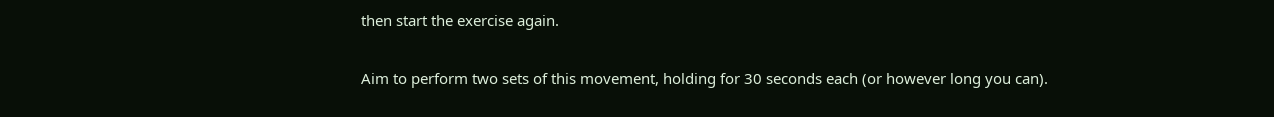then start the exercise again.

Aim to perform two sets of this movement, holding for 30 seconds each (or however long you can).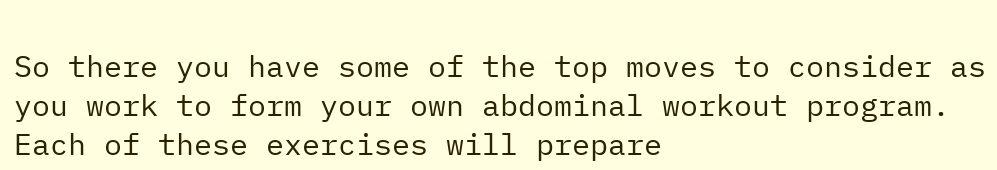So there you have some of the top moves to consider as you work to form your own abdominal workout program. Each of these exercises will prepare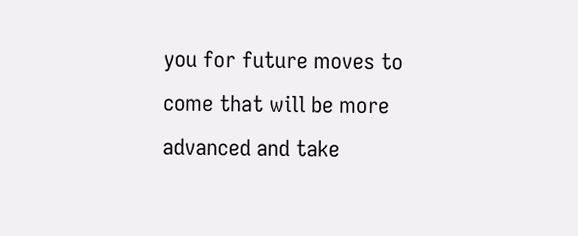you for future moves to come that will be more advanced and take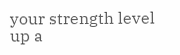your strength level up a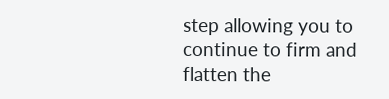step allowing you to continue to firm and flatten the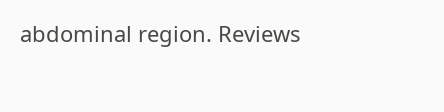abdominal region. Reviews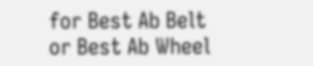for Best Ab Belt or Best Ab Wheel